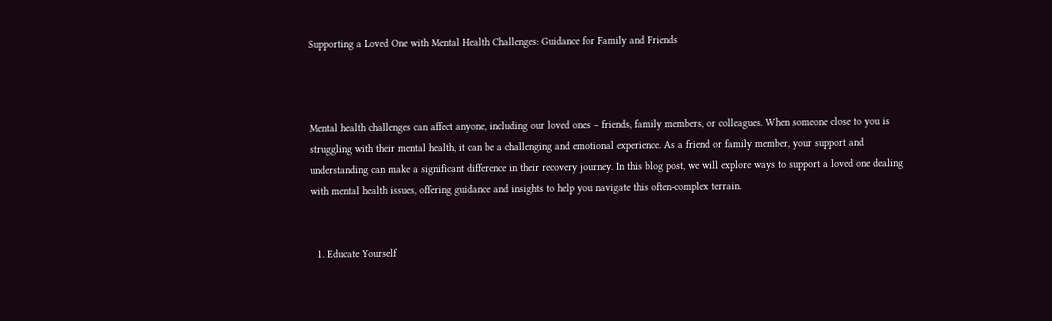Supporting a Loved One with Mental Health Challenges: Guidance for Family and Friends



Mental health challenges can affect anyone, including our loved ones – friends, family members, or colleagues. When someone close to you is struggling with their mental health, it can be a challenging and emotional experience. As a friend or family member, your support and understanding can make a significant difference in their recovery journey. In this blog post, we will explore ways to support a loved one dealing with mental health issues, offering guidance and insights to help you navigate this often-complex terrain.


  1. Educate Yourself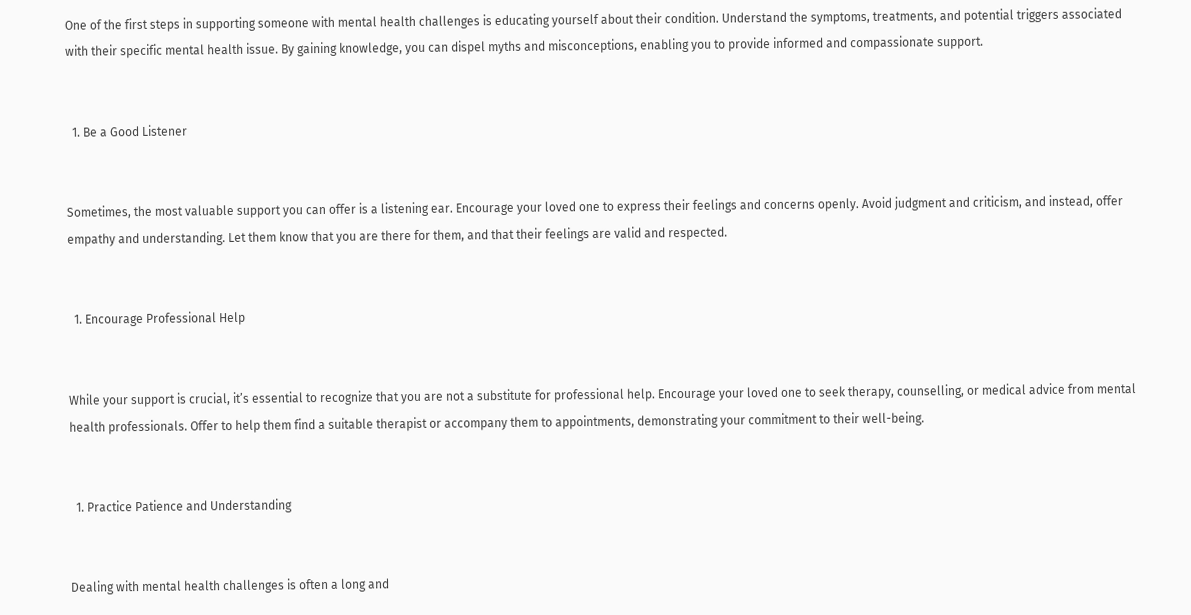One of the first steps in supporting someone with mental health challenges is educating yourself about their condition. Understand the symptoms, treatments, and potential triggers associated with their specific mental health issue. By gaining knowledge, you can dispel myths and misconceptions, enabling you to provide informed and compassionate support.


  1. Be a Good Listener


Sometimes, the most valuable support you can offer is a listening ear. Encourage your loved one to express their feelings and concerns openly. Avoid judgment and criticism, and instead, offer empathy and understanding. Let them know that you are there for them, and that their feelings are valid and respected.


  1. Encourage Professional Help


While your support is crucial, it’s essential to recognize that you are not a substitute for professional help. Encourage your loved one to seek therapy, counselling, or medical advice from mental health professionals. Offer to help them find a suitable therapist or accompany them to appointments, demonstrating your commitment to their well-being.


  1. Practice Patience and Understanding


Dealing with mental health challenges is often a long and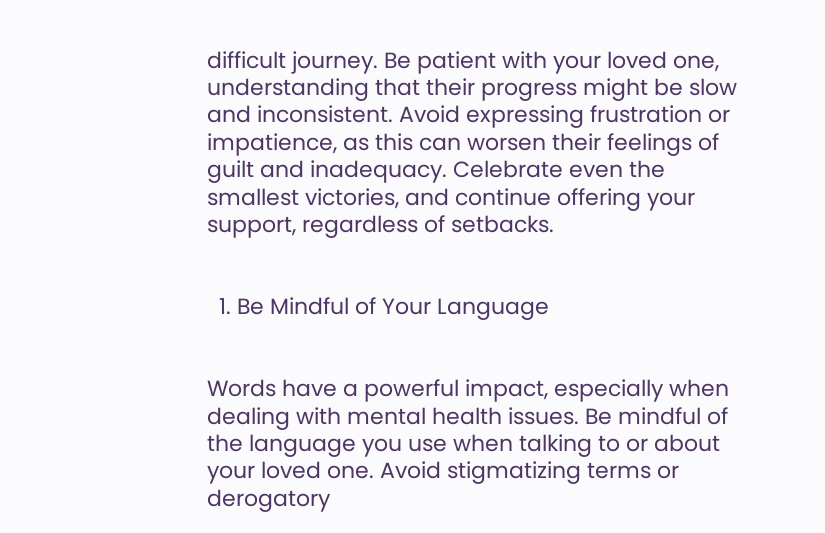difficult journey. Be patient with your loved one, understanding that their progress might be slow and inconsistent. Avoid expressing frustration or impatience, as this can worsen their feelings of guilt and inadequacy. Celebrate even the smallest victories, and continue offering your support, regardless of setbacks.


  1. Be Mindful of Your Language


Words have a powerful impact, especially when dealing with mental health issues. Be mindful of the language you use when talking to or about your loved one. Avoid stigmatizing terms or derogatory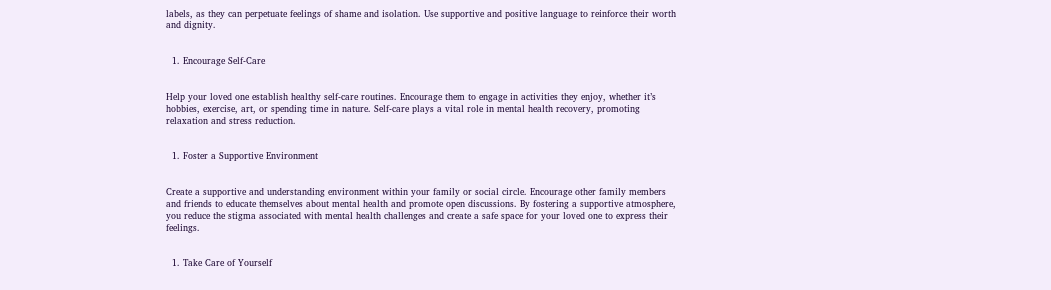labels, as they can perpetuate feelings of shame and isolation. Use supportive and positive language to reinforce their worth and dignity.


  1. Encourage Self-Care


Help your loved one establish healthy self-care routines. Encourage them to engage in activities they enjoy, whether it’s hobbies, exercise, art, or spending time in nature. Self-care plays a vital role in mental health recovery, promoting relaxation and stress reduction.


  1. Foster a Supportive Environment


Create a supportive and understanding environment within your family or social circle. Encourage other family members and friends to educate themselves about mental health and promote open discussions. By fostering a supportive atmosphere, you reduce the stigma associated with mental health challenges and create a safe space for your loved one to express their feelings.


  1. Take Care of Yourself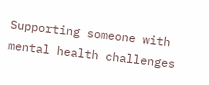Supporting someone with mental health challenges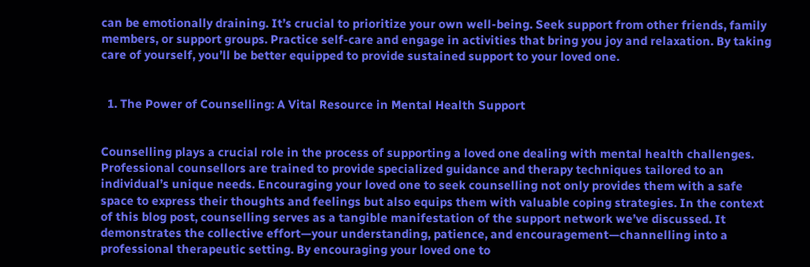can be emotionally draining. It’s crucial to prioritize your own well-being. Seek support from other friends, family members, or support groups. Practice self-care and engage in activities that bring you joy and relaxation. By taking care of yourself, you’ll be better equipped to provide sustained support to your loved one.


  1. The Power of Counselling: A Vital Resource in Mental Health Support


Counselling plays a crucial role in the process of supporting a loved one dealing with mental health challenges. Professional counsellors are trained to provide specialized guidance and therapy techniques tailored to an individual’s unique needs. Encouraging your loved one to seek counselling not only provides them with a safe space to express their thoughts and feelings but also equips them with valuable coping strategies. In the context of this blog post, counselling serves as a tangible manifestation of the support network we’ve discussed. It demonstrates the collective effort—your understanding, patience, and encouragement—channelling into a professional therapeutic setting. By encouraging your loved one to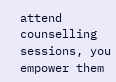attend counselling sessions, you empower them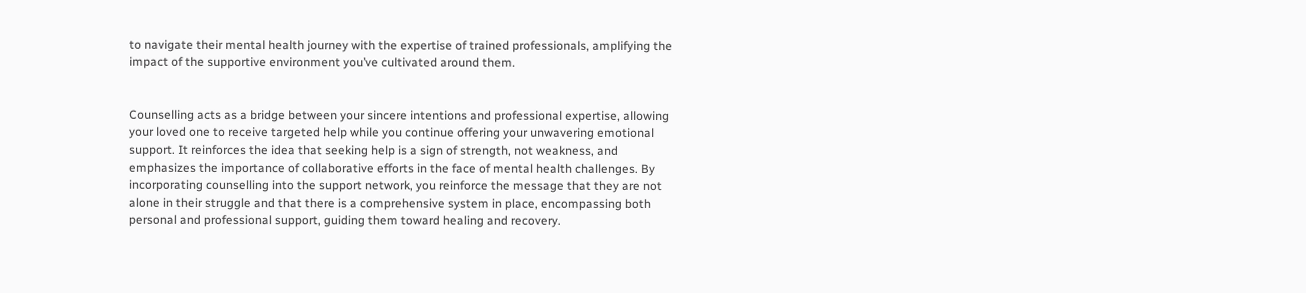to navigate their mental health journey with the expertise of trained professionals, amplifying the impact of the supportive environment you’ve cultivated around them.


Counselling acts as a bridge between your sincere intentions and professional expertise, allowing your loved one to receive targeted help while you continue offering your unwavering emotional support. It reinforces the idea that seeking help is a sign of strength, not weakness, and emphasizes the importance of collaborative efforts in the face of mental health challenges. By incorporating counselling into the support network, you reinforce the message that they are not alone in their struggle and that there is a comprehensive system in place, encompassing both personal and professional support, guiding them toward healing and recovery.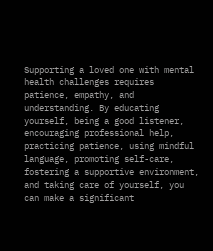Supporting a loved one with mental health challenges requires patience, empathy, and understanding. By educating yourself, being a good listener, encouraging professional help, practicing patience, using mindful language, promoting self-care, fostering a supportive environment, and taking care of yourself, you can make a significant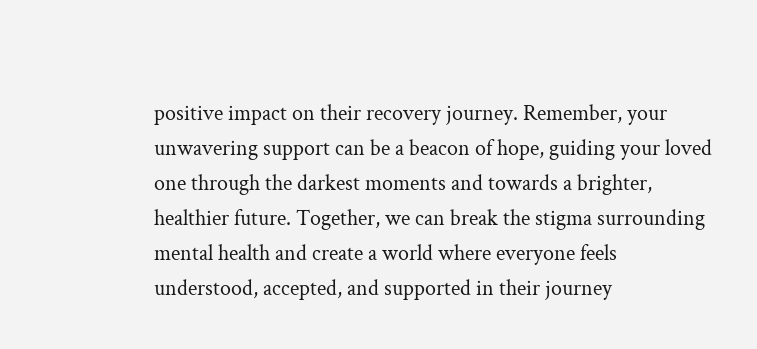positive impact on their recovery journey. Remember, your unwavering support can be a beacon of hope, guiding your loved one through the darkest moments and towards a brighter, healthier future. Together, we can break the stigma surrounding mental health and create a world where everyone feels understood, accepted, and supported in their journey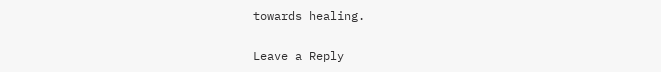towards healing.

Leave a Reply